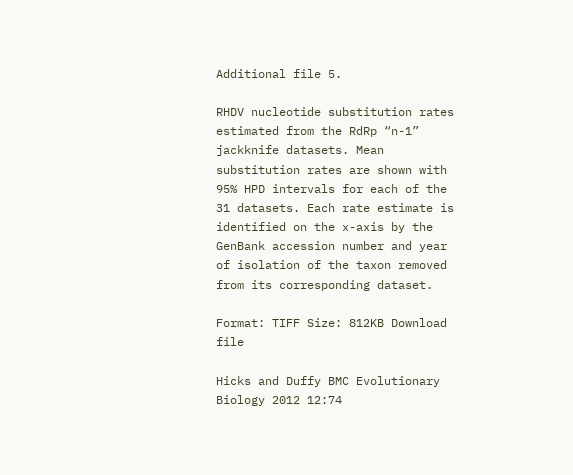Additional file 5.

RHDV nucleotide substitution rates estimated from the RdRp “n-1” jackknife datasets. Mean substitution rates are shown with 95% HPD intervals for each of the 31 datasets. Each rate estimate is identified on the x-axis by the GenBank accession number and year of isolation of the taxon removed from its corresponding dataset.

Format: TIFF Size: 812KB Download file

Hicks and Duffy BMC Evolutionary Biology 2012 12:74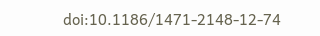doi:10.1186/1471-2148-12-74